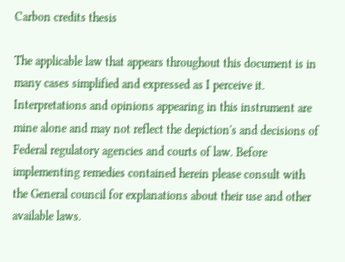Carbon credits thesis

The applicable law that appears throughout this document is in many cases simplified and expressed as I perceive it. Interpretations and opinions appearing in this instrument are mine alone and may not reflect the depiction's and decisions of Federal regulatory agencies and courts of law. Before implementing remedies contained herein please consult with the General council for explanations about their use and other available laws.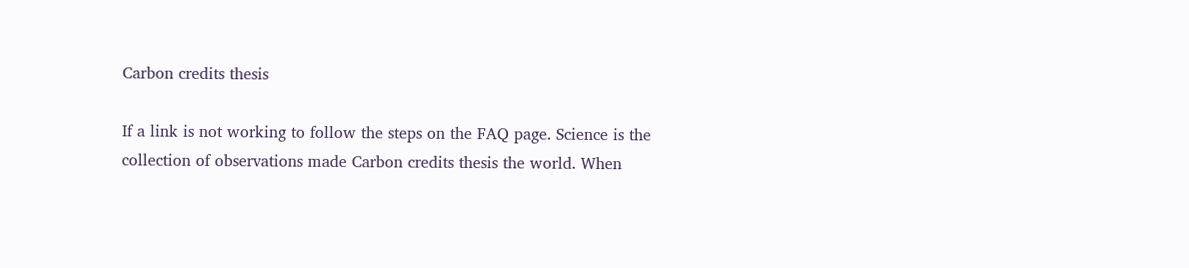Carbon credits thesis

If a link is not working to follow the steps on the FAQ page. Science is the collection of observations made Carbon credits thesis the world. When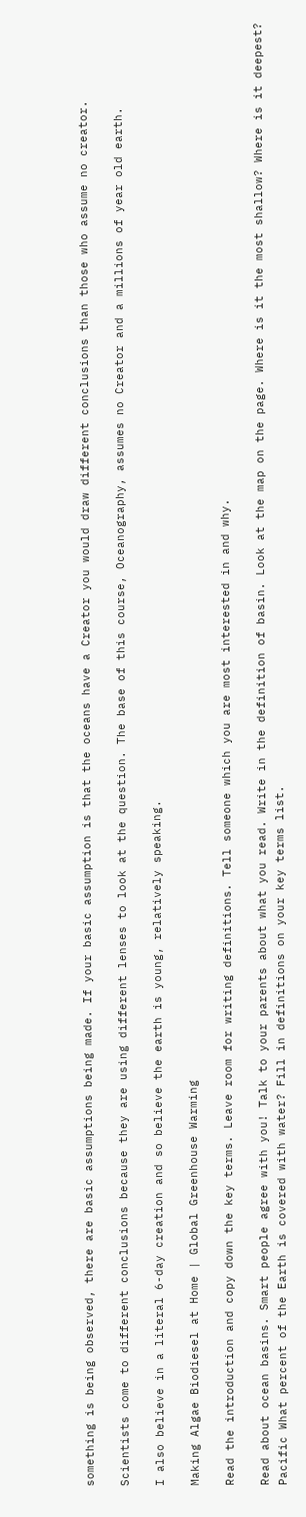something is being observed, there are basic assumptions being made. If your basic assumption is that the oceans have a Creator you would draw different conclusions than those who assume no creator.

Scientists come to different conclusions because they are using different lenses to look at the question. The base of this course, Oceanography, assumes no Creator and a millions of year old earth.

I also believe in a literal 6-day creation and so believe the earth is young, relatively speaking.

Making Algae Biodiesel at Home | Global Greenhouse Warming

Read the introduction and copy down the key terms. Leave room for writing definitions. Tell someone which you are most interested in and why.

Read about ocean basins. Smart people agree with you! Talk to your parents about what you read. Write in the definition of basin. Look at the map on the page. Where is it the most shallow? Where is it deepest? Pacific What percent of the Earth is covered with water? Fill in definitions on your key terms list.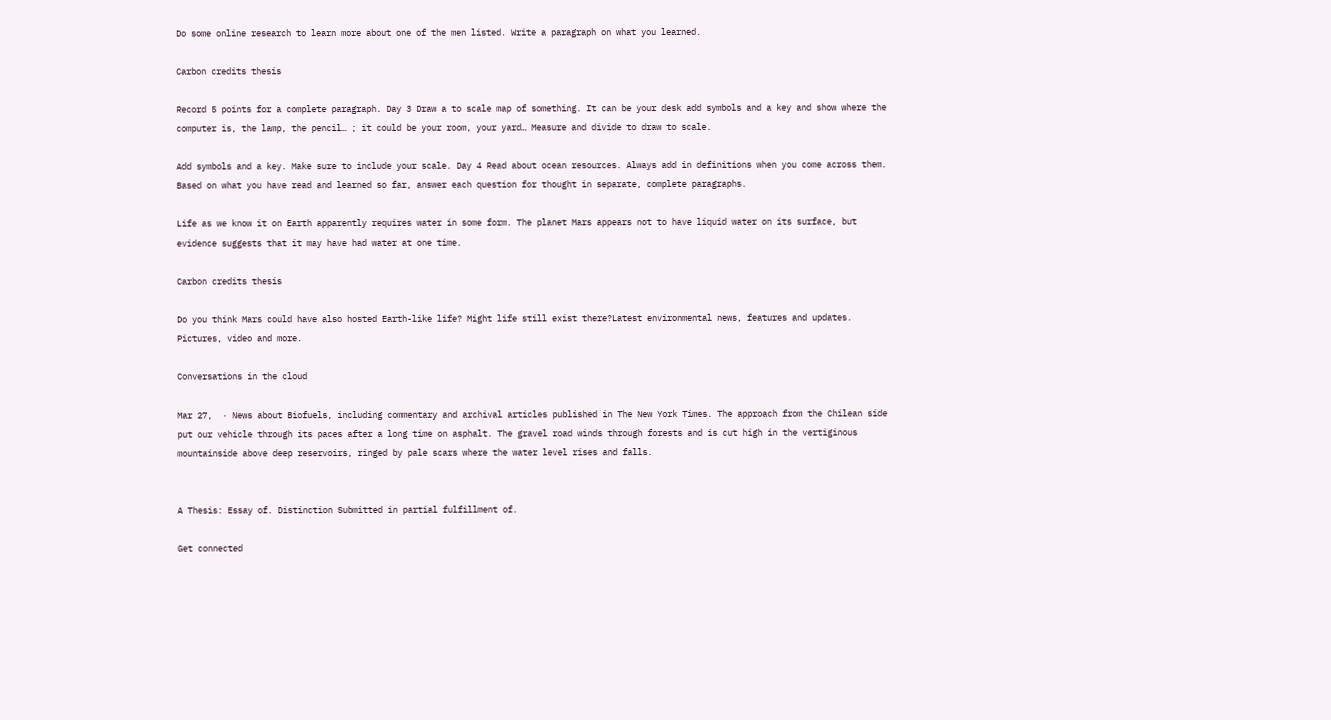Do some online research to learn more about one of the men listed. Write a paragraph on what you learned.

Carbon credits thesis

Record 5 points for a complete paragraph. Day 3 Draw a to scale map of something. It can be your desk add symbols and a key and show where the computer is, the lamp, the pencil… ; it could be your room, your yard… Measure and divide to draw to scale.

Add symbols and a key. Make sure to include your scale. Day 4 Read about ocean resources. Always add in definitions when you come across them. Based on what you have read and learned so far, answer each question for thought in separate, complete paragraphs.

Life as we know it on Earth apparently requires water in some form. The planet Mars appears not to have liquid water on its surface, but evidence suggests that it may have had water at one time.

Carbon credits thesis

Do you think Mars could have also hosted Earth-like life? Might life still exist there?Latest environmental news, features and updates. Pictures, video and more.

Conversations in the cloud

Mar 27,  · News about Biofuels, including commentary and archival articles published in The New York Times. The approach from the Chilean side put our vehicle through its paces after a long time on asphalt. The gravel road winds through forests and is cut high in the vertiginous mountainside above deep reservoirs, ringed by pale scars where the water level rises and falls.


A Thesis: Essay of. Distinction Submitted in partial fulfillment of.

Get connected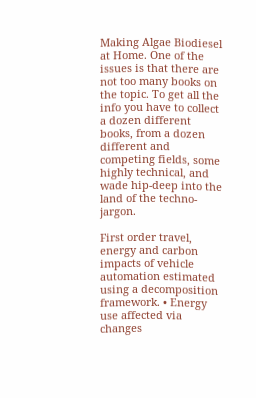Making Algae Biodiesel at Home. One of the issues is that there are not too many books on the topic. To get all the info you have to collect a dozen different books, from a dozen different and competing fields, some highly technical, and wade hip-deep into the land of the techno-jargon.

First order travel, energy and carbon impacts of vehicle automation estimated using a decomposition framework. • Energy use affected via changes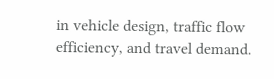in vehicle design, traffic flow efficiency, and travel demand.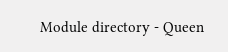Module directory - Queen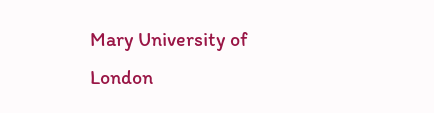Mary University of London